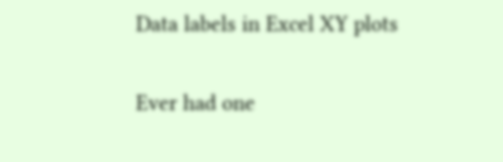Data labels in Excel XY plots

Ever had one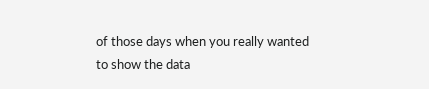of those days when you really wanted to show the data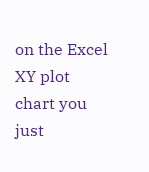on the Excel XY plot chart you just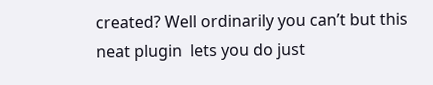created? Well ordinarily you can’t but this neat plugin  lets you do just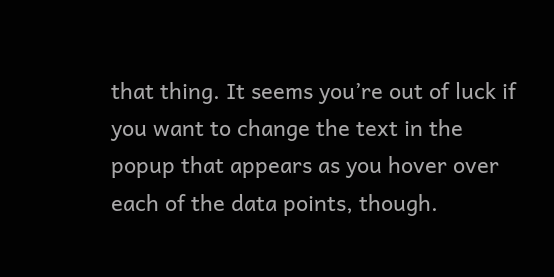that thing. It seems you’re out of luck if you want to change the text in the popup that appears as you hover over each of the data points, though.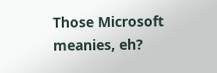Those Microsoft meanies, eh?